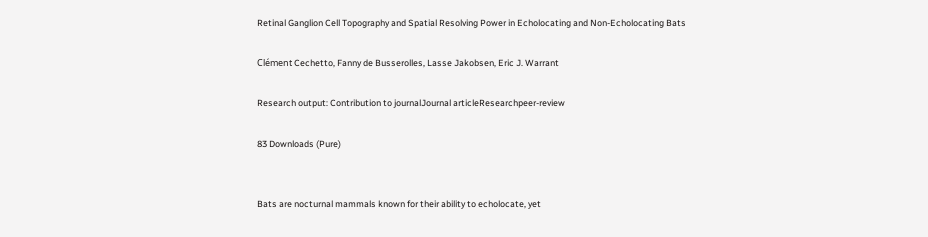Retinal Ganglion Cell Topography and Spatial Resolving Power in Echolocating and Non-Echolocating Bats

Clément Cechetto, Fanny de Busserolles, Lasse Jakobsen, Eric J. Warrant

Research output: Contribution to journalJournal articleResearchpeer-review

83 Downloads (Pure)


Bats are nocturnal mammals known for their ability to echolocate, yet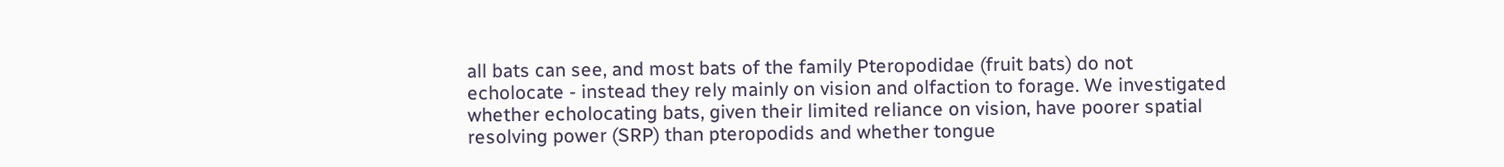all bats can see, and most bats of the family Pteropodidae (fruit bats) do not echolocate - instead they rely mainly on vision and olfaction to forage. We investigated whether echolocating bats, given their limited reliance on vision, have poorer spatial resolving power (SRP) than pteropodids and whether tongue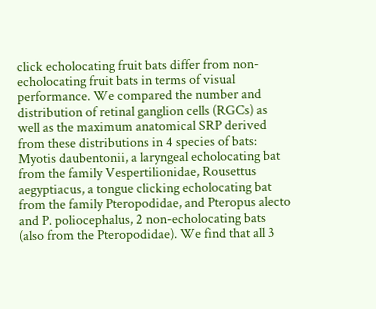click echolocating fruit bats differ from non-echolocating fruit bats in terms of visual performance. We compared the number and distribution of retinal ganglion cells (RGCs) as well as the maximum anatomical SRP derived from these distributions in 4 species of bats: Myotis daubentonii, a laryngeal echolocating bat from the family Vespertilionidae, Rousettus aegyptiacus, a tongue clicking echolocating bat from the family Pteropodidae, and Pteropus alecto and P. poliocephalus, 2 non-echolocating bats (also from the Pteropodidae). We find that all 3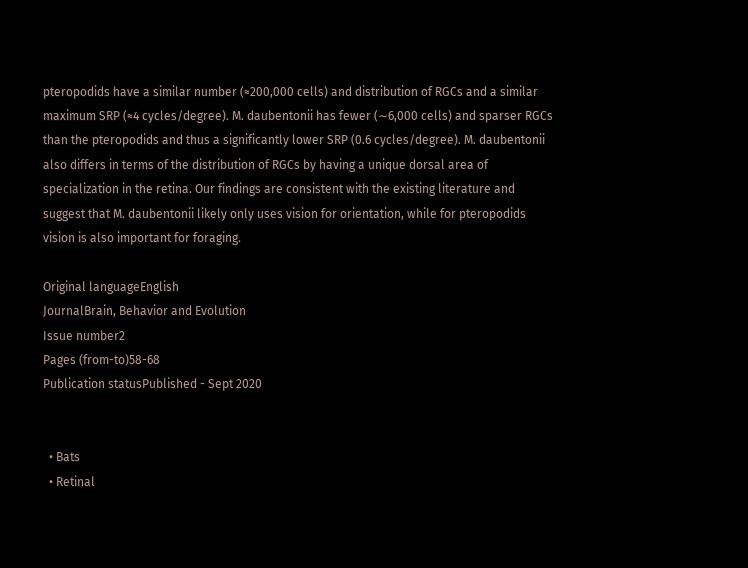pteropodids have a similar number (≈200,000 cells) and distribution of RGCs and a similar maximum SRP (≈4 cycles/degree). M. daubentonii has fewer (∼6,000 cells) and sparser RGCs than the pteropodids and thus a significantly lower SRP (0.6 cycles/degree). M. daubentonii also differs in terms of the distribution of RGCs by having a unique dorsal area of specialization in the retina. Our findings are consistent with the existing literature and suggest that M. daubentonii likely only uses vision for orientation, while for pteropodids vision is also important for foraging.

Original languageEnglish
JournalBrain, Behavior and Evolution
Issue number2
Pages (from-to)58-68
Publication statusPublished - Sept 2020


  • Bats
  • Retinal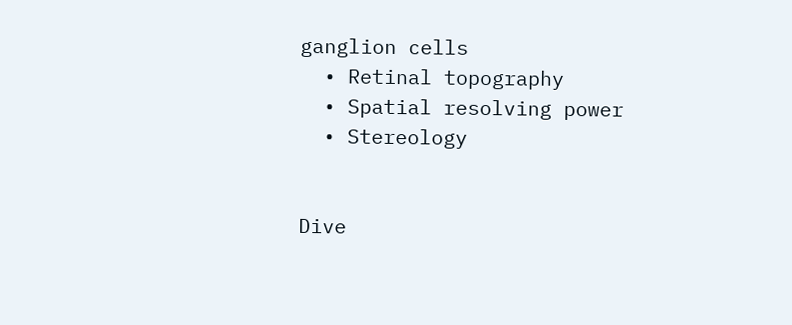ganglion cells
  • Retinal topography
  • Spatial resolving power
  • Stereology


Dive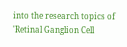into the research topics of 'Retinal Ganglion Cell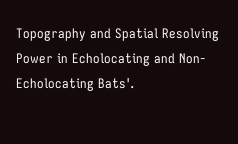Topography and Spatial Resolving Power in Echolocating and Non-Echolocating Bats'.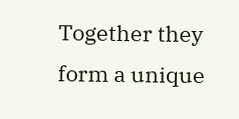Together they form a unique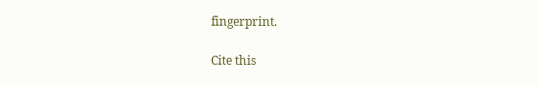fingerprint.

Cite this